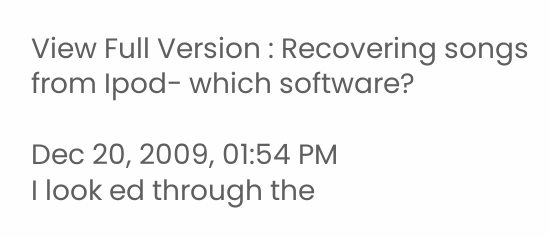View Full Version : Recovering songs from Ipod- which software?

Dec 20, 2009, 01:54 PM
I look ed through the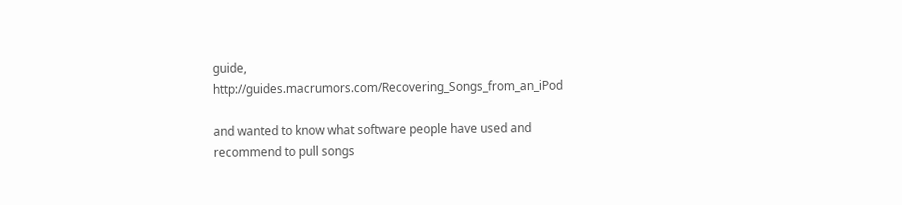guide, http://guides.macrumors.com/Recovering_Songs_from_an_iPod

and wanted to know what software people have used and recommend to pull songs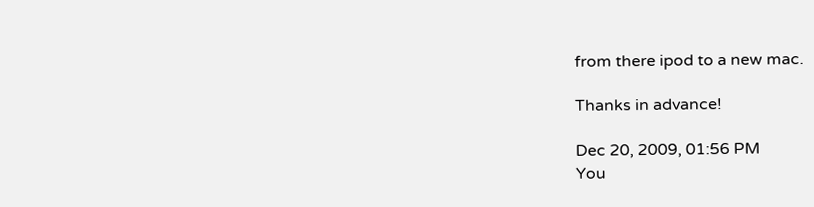from there ipod to a new mac.

Thanks in advance!

Dec 20, 2009, 01:56 PM
You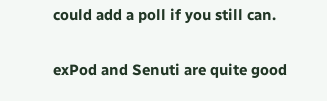could add a poll if you still can.

exPod and Senuti are quite good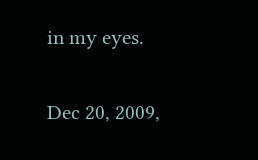in my eyes.

Dec 20, 2009,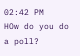02:42 PM
HOw do you do a poll?